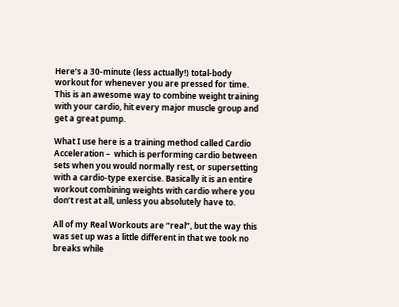Here’s a 30-minute (less actually!) total-body workout for whenever you are pressed for time. This is an awesome way to combine weight training with your cardio, hit every major muscle group and get a great pump.

What I use here is a training method called Cardio Acceleration –  which is performing cardio between sets when you would normally rest, or supersetting with a cardio-type exercise. Basically it is an entire workout combining weights with cardio where you don’t rest at all, unless you absolutely have to.

All of my Real Workouts are “real”, but the way this was set up was a little different in that we took no breaks while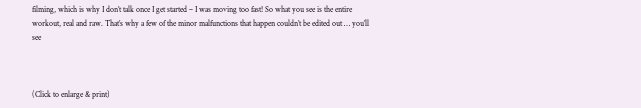filming, which is why I don’t talk once I get started – I was moving too fast! So what you see is the entire workout, real and raw. That’s why a few of the minor malfunctions that happen couldn’t be edited out … you’ll see



(Click to enlarge & print)